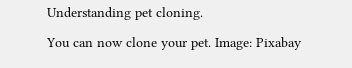Understanding pet cloning.

You can now clone your pet. Image: Pixabay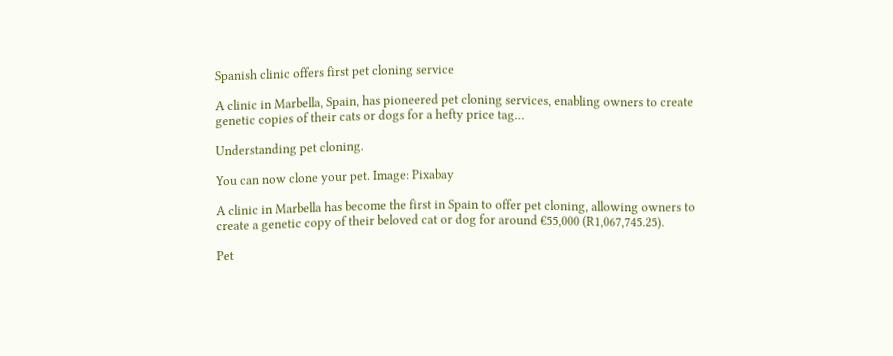Spanish clinic offers first pet cloning service

A clinic in Marbella, Spain, has pioneered pet cloning services, enabling owners to create genetic copies of their cats or dogs for a hefty price tag…

Understanding pet cloning.

You can now clone your pet. Image: Pixabay

A clinic in Marbella has become the first in Spain to offer pet cloning, allowing owners to create a genetic copy of their beloved cat or dog for around €55,000 (R1,067,745.25).

Pet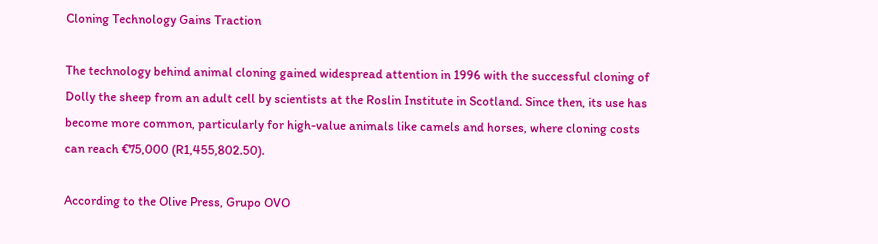Cloning Technology Gains Traction

The technology behind animal cloning gained widespread attention in 1996 with the successful cloning of Dolly the sheep from an adult cell by scientists at the Roslin Institute in Scotland. Since then, its use has become more common, particularly for high-value animals like camels and horses, where cloning costs can reach €75,000 (R1,455,802.50).

According to the Olive Press, Grupo OVO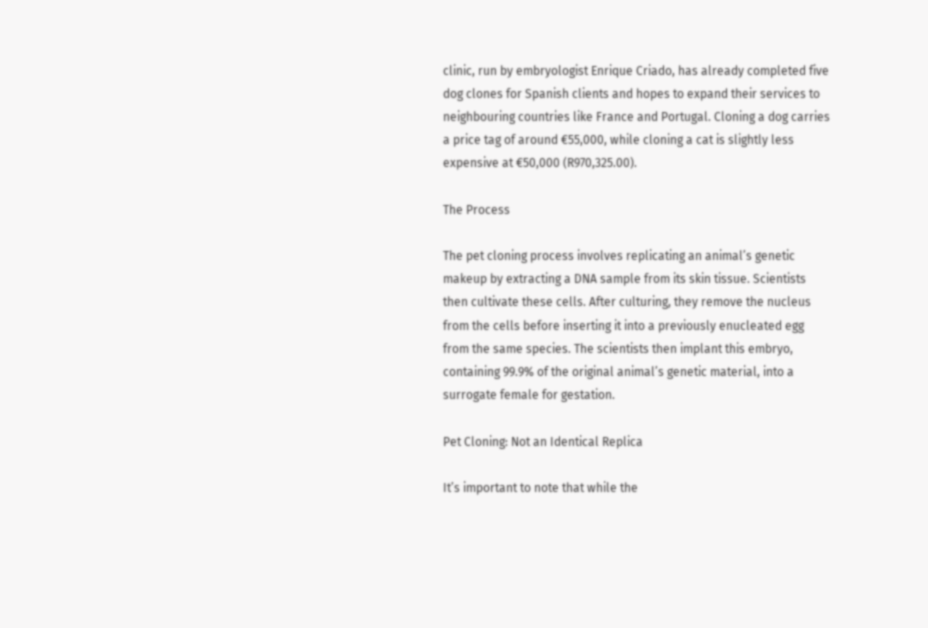clinic, run by embryologist Enrique Criado, has already completed five dog clones for Spanish clients and hopes to expand their services to neighbouring countries like France and Portugal. Cloning a dog carries a price tag of around €55,000, while cloning a cat is slightly less expensive at €50,000 (R970,325.00).

The Process

The pet cloning process involves replicating an animal’s genetic makeup by extracting a DNA sample from its skin tissue. Scientists then cultivate these cells. After culturing, they remove the nucleus from the cells before inserting it into a previously enucleated egg from the same species. The scientists then implant this embryo, containing 99.9% of the original animal’s genetic material, into a surrogate female for gestation.

Pet Cloning: Not an Identical Replica

It’s important to note that while the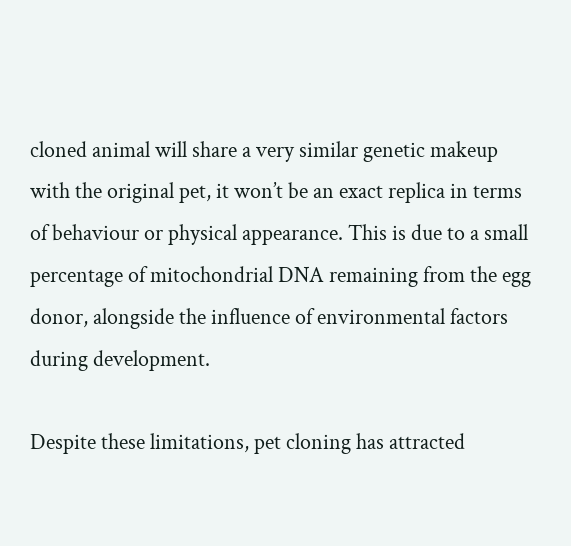cloned animal will share a very similar genetic makeup with the original pet, it won’t be an exact replica in terms of behaviour or physical appearance. This is due to a small percentage of mitochondrial DNA remaining from the egg donor, alongside the influence of environmental factors during development.

Despite these limitations, pet cloning has attracted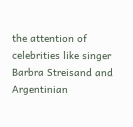the attention of celebrities like singer Barbra Streisand and Argentinian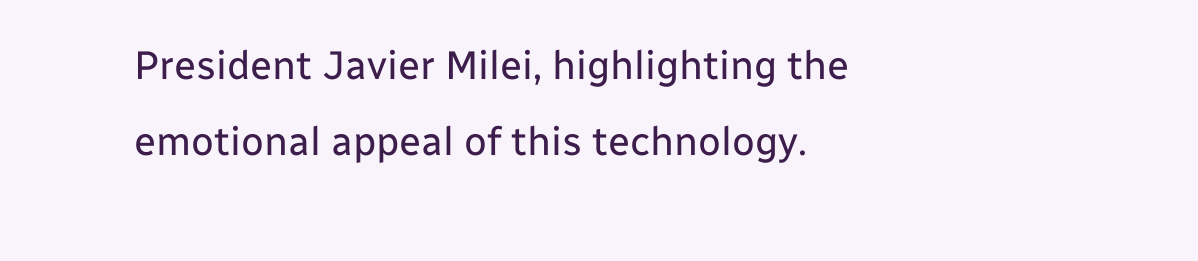President Javier Milei, highlighting the emotional appeal of this technology.